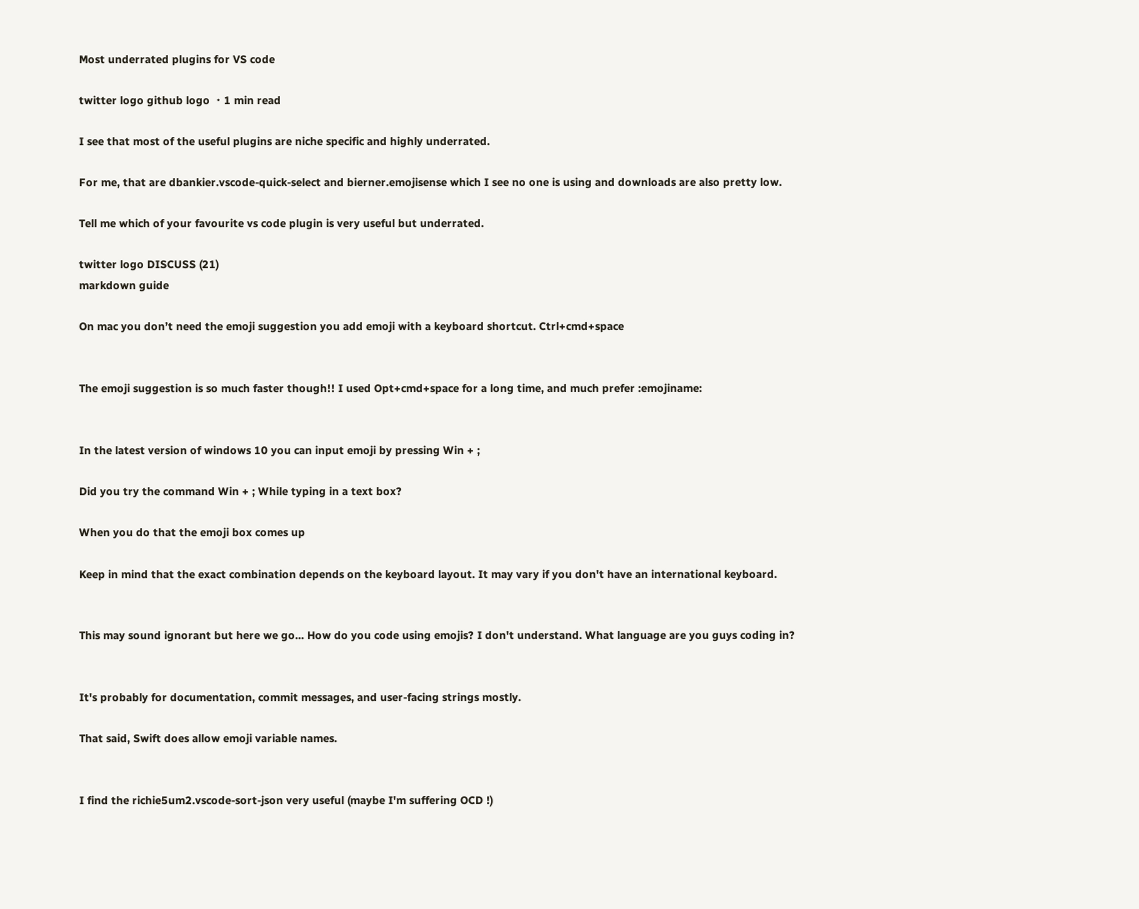Most underrated plugins for VS code

twitter logo github logo ・1 min read

I see that most of the useful plugins are niche specific and highly underrated.

For me, that are dbankier.vscode-quick-select and bierner.emojisense which I see no one is using and downloads are also pretty low.

Tell me which of your favourite vs code plugin is very useful but underrated.

twitter logo DISCUSS (21)
markdown guide

On mac you don’t need the emoji suggestion you add emoji with a keyboard shortcut. Ctrl+cmd+space


The emoji suggestion is so much faster though!! I used Opt+cmd+space for a long time, and much prefer :emojiname:


In the latest version of windows 10 you can input emoji by pressing Win + ;

Did you try the command Win + ; While typing in a text box?

When you do that the emoji box comes up

Keep in mind that the exact combination depends on the keyboard layout. It may vary if you don't have an international keyboard.


This may sound ignorant but here we go... How do you code using emojis? I don't understand. What language are you guys coding in?


It's probably for documentation, commit messages, and user-facing strings mostly.

That said, Swift does allow emoji variable names.


I find the richie5um2.vscode-sort-json very useful (maybe I'm suffering OCD !)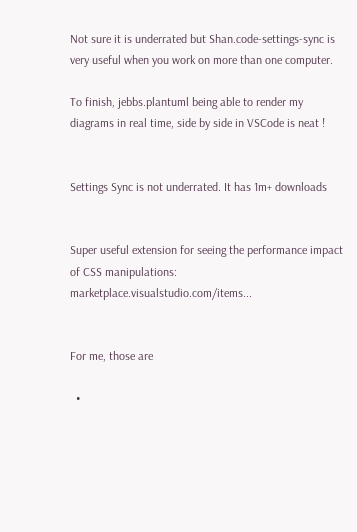Not sure it is underrated but Shan.code-settings-sync is very useful when you work on more than one computer.

To finish, jebbs.plantuml being able to render my diagrams in real time, side by side in VSCode is neat !


Settings Sync is not underrated. It has 1m+ downloads


Super useful extension for seeing the performance impact of CSS manipulations: marketplace.visualstudio.com/items...


For me, those are

  •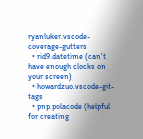ryanluker.vscode-coverage-gutters
  • rid9.datetime (can't have enough clocks on your screen)
  • howardzuo.vscode-git-tags
  • pnp.polacode (helpful for creating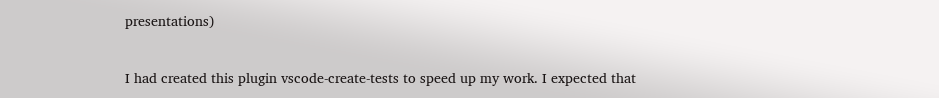presentations)

I had created this plugin vscode-create-tests to speed up my work. I expected that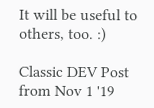It will be useful to others, too. :)

Classic DEV Post from Nov 1 '19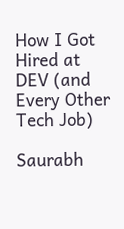How I Got Hired at DEV (and Every Other Tech Job)

Saurabh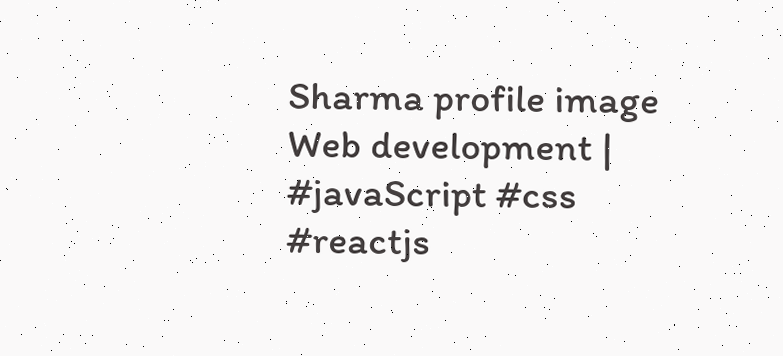Sharma profile image
Web development | #javaScript #css #reactjs